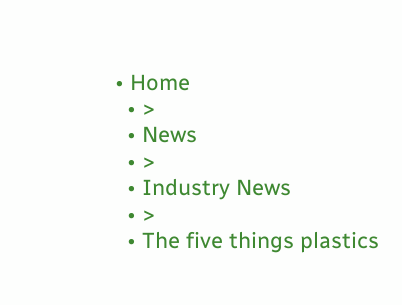• Home
  • >
  • News
  • >
  • Industry News
  • >
  • The five things plastics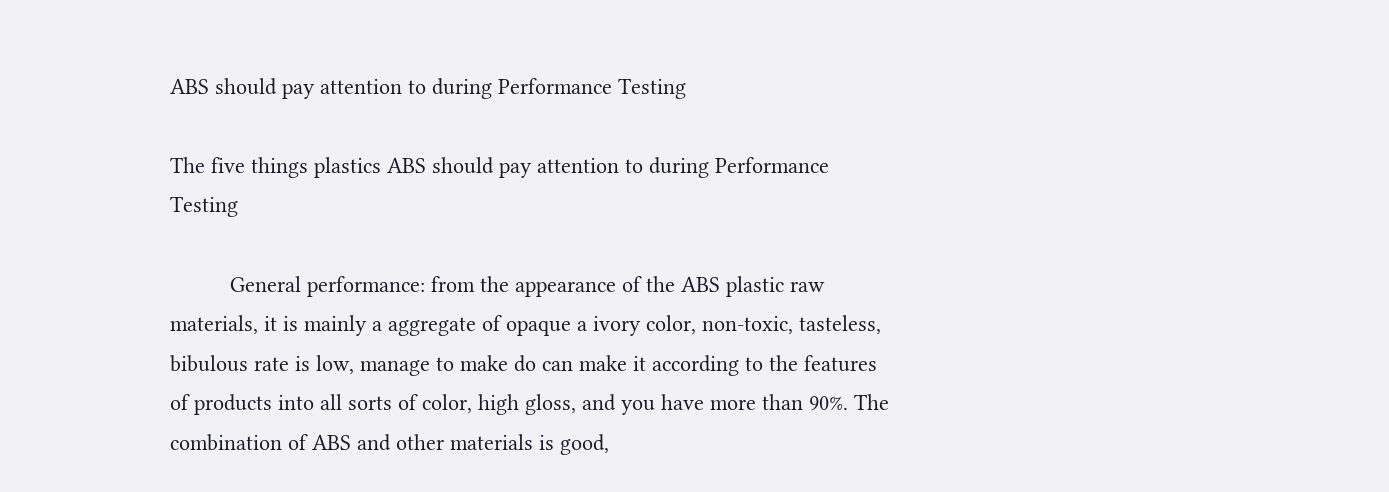ABS should pay attention to during Performance Testing

The five things plastics ABS should pay attention to during Performance Testing

          General performance: from the appearance of the ABS plastic raw materials, it is mainly a aggregate of opaque a ivory color, non-toxic, tasteless, bibulous rate is low, manage to make do can make it according to the features of products into all sorts of color, high gloss, and you have more than 90%. The combination of ABS and other materials is good,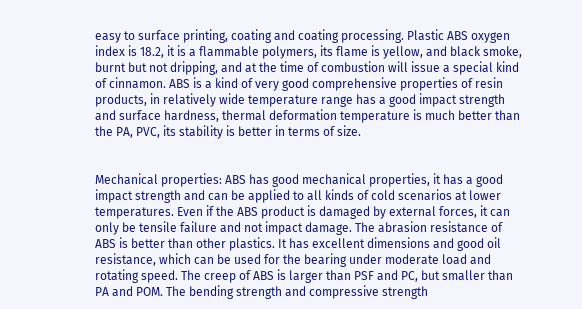easy to surface printing, coating and coating processing. Plastic ABS oxygen index is 18.2, it is a flammable polymers, its flame is yellow, and black smoke, burnt but not dripping, and at the time of combustion will issue a special kind of cinnamon. ABS is a kind of very good comprehensive properties of resin products, in relatively wide temperature range has a good impact strength and surface hardness, thermal deformation temperature is much better than the PA, PVC, its stability is better in terms of size.


Mechanical properties: ABS has good mechanical properties, it has a good impact strength and can be applied to all kinds of cold scenarios at lower temperatures. Even if the ABS product is damaged by external forces, it can only be tensile failure and not impact damage. The abrasion resistance of ABS is better than other plastics. It has excellent dimensions and good oil resistance, which can be used for the bearing under moderate load and rotating speed. The creep of ABS is larger than PSF and PC, but smaller than PA and POM. The bending strength and compressive strength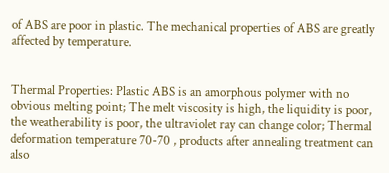of ABS are poor in plastic. The mechanical properties of ABS are greatly affected by temperature.


Thermal Properties: Plastic ABS is an amorphous polymer with no obvious melting point; The melt viscosity is high, the liquidity is poor, the weatherability is poor, the ultraviolet ray can change color; Thermal deformation temperature 70-70 , products after annealing treatment can also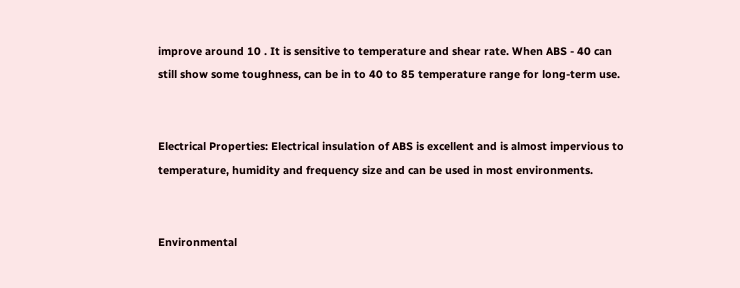improve around 10 . It is sensitive to temperature and shear rate. When ABS - 40 can still show some toughness, can be in to 40 to 85 temperature range for long-term use.


Electrical Properties: Electrical insulation of ABS is excellent and is almost impervious to temperature, humidity and frequency size and can be used in most environments.


Environmental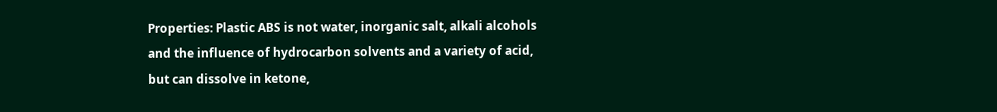Properties: Plastic ABS is not water, inorganic salt, alkali alcohols and the influence of hydrocarbon solvents and a variety of acid, but can dissolve in ketone,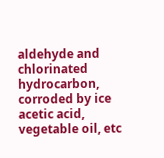aldehyde and chlorinated hydrocarbon, corroded by ice acetic acid, vegetable oil, etc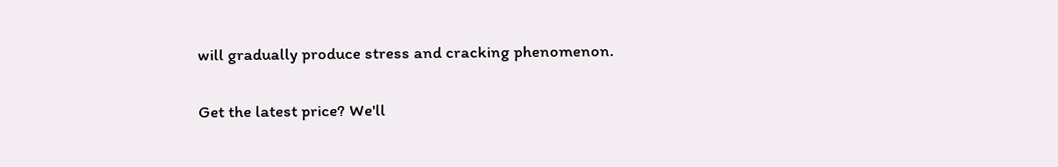will gradually produce stress and cracking phenomenon.

Get the latest price? We'll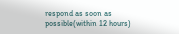respond as soon as possible(within 12 hours)